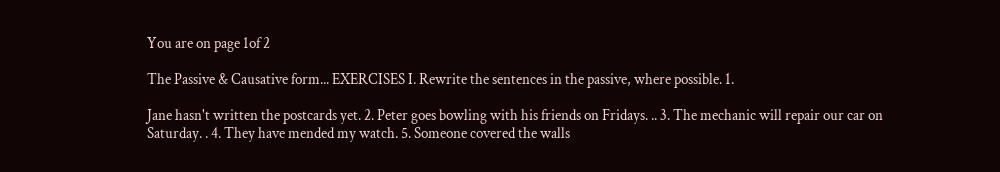You are on page 1of 2

The Passive & Causative form... EXERCISES I. Rewrite the sentences in the passive, where possible. 1.

Jane hasn't written the postcards yet. 2. Peter goes bowling with his friends on Fridays. .. 3. The mechanic will repair our car on Saturday. . 4. They have mended my watch. 5. Someone covered the walls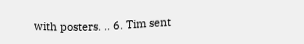with posters. .. 6. Tim sent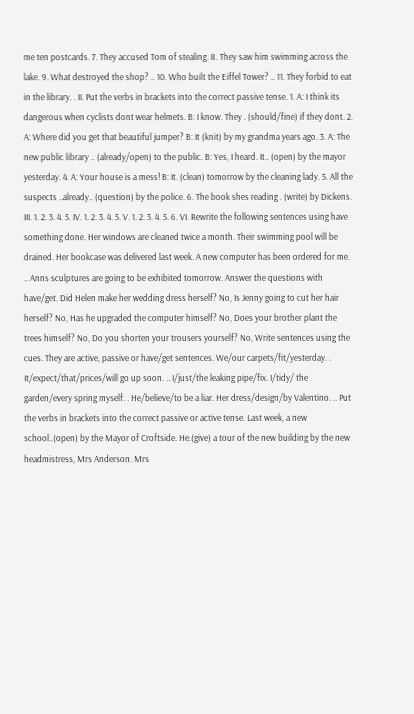me ten postcards. 7. They accused Tom of stealing. 8. They saw him swimming across the lake. 9. What destroyed the shop? .. 10. Who built the Eiffel Tower? .. 11. They forbid to eat in the library. . II. Put the verbs in brackets into the correct passive tense. 1. A: I think its dangerous when cyclists dont wear helmets. B: I know. They . (should/fine) if they dont. 2. A: Where did you get that beautiful jumper? B: It (knit) by my grandma years ago. 3. A: The new public library .. (already/open) to the public. B: Yes, I heard. It.. (open) by the mayor yesterday. 4. A: Your house is a mess! B: It. (clean) tomorrow by the cleaning lady. 5. All the suspects ..already.. (question) by the police. 6. The book shes reading . (write) by Dickens. III. 1. 2. 3. 4. 5. IV. 1. 2. 3. 4. 5. V. 1. 2. 3. 4. 5. 6. VI. Rewrite the following sentences using have something done. Her windows are cleaned twice a month. Their swimming pool will be drained. Her bookcase was delivered last week. A new computer has been ordered for me. .. Anns sculptures are going to be exhibited tomorrow. Answer the questions with have/get. Did Helen make her wedding dress herself? No, Is Jenny going to cut her hair herself? No, Has he upgraded the computer himself? No, Does your brother plant the trees himself? No, Do you shorten your trousers yourself? No, Write sentences using the cues. They are active, passive or have/get sentences. We/our carpets/fit/yesterday. . It/expect/that/prices/will go up soon. .. I/just/the leaking pipe/fix. I/tidy/ the garden/every spring myself. . He/believe/to be a liar. Her dress/design/by Valentino. .. Put the verbs in brackets into the correct passive or active tense. Last week, a new school..(open) by the Mayor of Croftside. He.(give) a tour of the new building by the new headmistress, Mrs Anderson. Mrs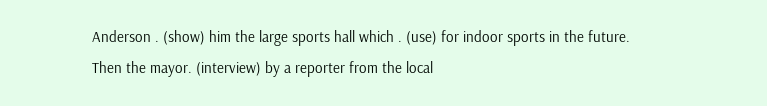Anderson . (show) him the large sports hall which . (use) for indoor sports in the future. Then the mayor. (interview) by a reporter from the local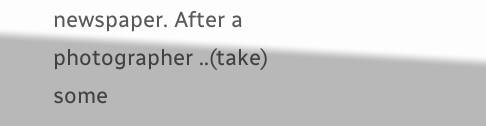newspaper. After a photographer ..(take) some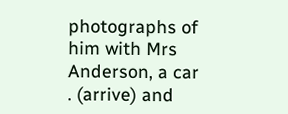photographs of him with Mrs Anderson, a car . (arrive) and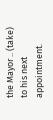the Mayor .. (take) to his next appointment.